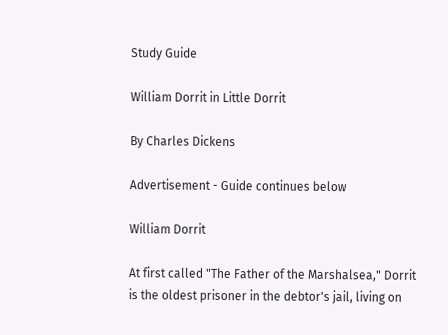Study Guide

William Dorrit in Little Dorrit

By Charles Dickens

Advertisement - Guide continues below

William Dorrit

At first called "The Father of the Marshalsea," Dorrit is the oldest prisoner in the debtor's jail, living on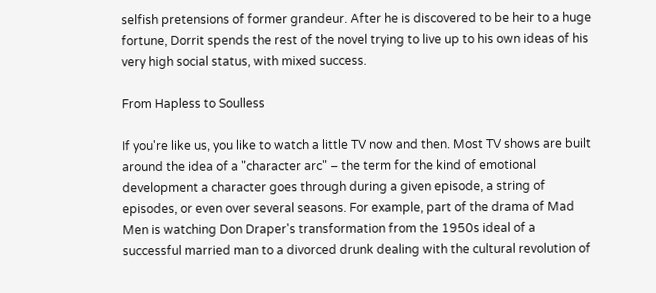selfish pretensions of former grandeur. After he is discovered to be heir to a huge fortune, Dorrit spends the rest of the novel trying to live up to his own ideas of his very high social status, with mixed success.

From Hapless to Soulless

If you're like us, you like to watch a little TV now and then. Most TV shows are built around the idea of a "character arc" – the term for the kind of emotional development a character goes through during a given episode, a string of episodes, or even over several seasons. For example, part of the drama of Mad Men is watching Don Draper's transformation from the 1950s ideal of a successful married man to a divorced drunk dealing with the cultural revolution of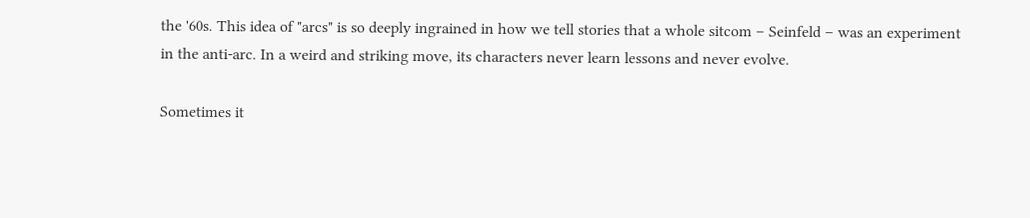the '60s. This idea of "arcs" is so deeply ingrained in how we tell stories that a whole sitcom – Seinfeld – was an experiment in the anti-arc. In a weird and striking move, its characters never learn lessons and never evolve.

Sometimes it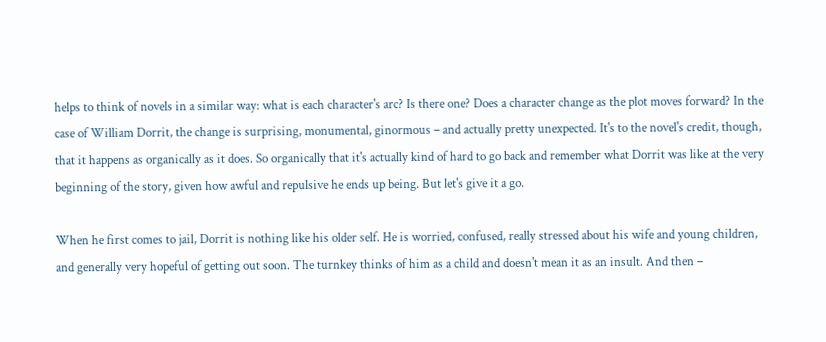helps to think of novels in a similar way: what is each character's arc? Is there one? Does a character change as the plot moves forward? In the case of William Dorrit, the change is surprising, monumental, ginormous – and actually pretty unexpected. It's to the novel's credit, though, that it happens as organically as it does. So organically that it's actually kind of hard to go back and remember what Dorrit was like at the very beginning of the story, given how awful and repulsive he ends up being. But let's give it a go.

When he first comes to jail, Dorrit is nothing like his older self. He is worried, confused, really stressed about his wife and young children, and generally very hopeful of getting out soon. The turnkey thinks of him as a child and doesn't mean it as an insult. And then –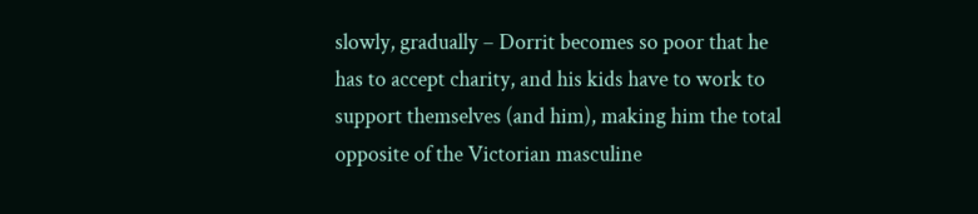slowly, gradually – Dorrit becomes so poor that he has to accept charity, and his kids have to work to support themselves (and him), making him the total opposite of the Victorian masculine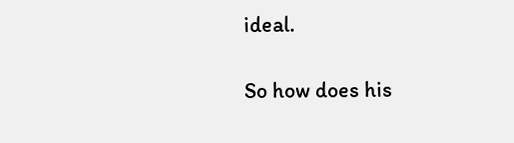ideal.

So how does his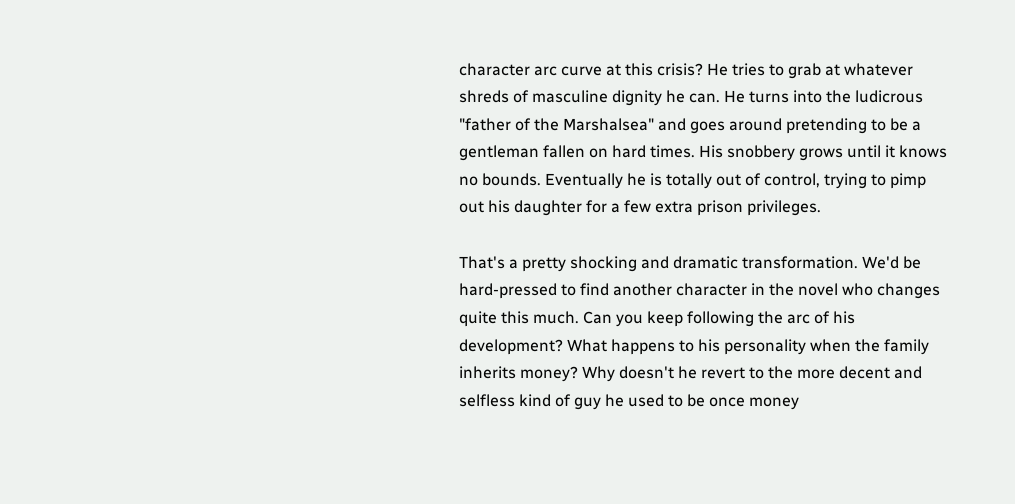character arc curve at this crisis? He tries to grab at whatever shreds of masculine dignity he can. He turns into the ludicrous "father of the Marshalsea" and goes around pretending to be a gentleman fallen on hard times. His snobbery grows until it knows no bounds. Eventually he is totally out of control, trying to pimp out his daughter for a few extra prison privileges.

That's a pretty shocking and dramatic transformation. We'd be hard-pressed to find another character in the novel who changes quite this much. Can you keep following the arc of his development? What happens to his personality when the family inherits money? Why doesn't he revert to the more decent and selfless kind of guy he used to be once money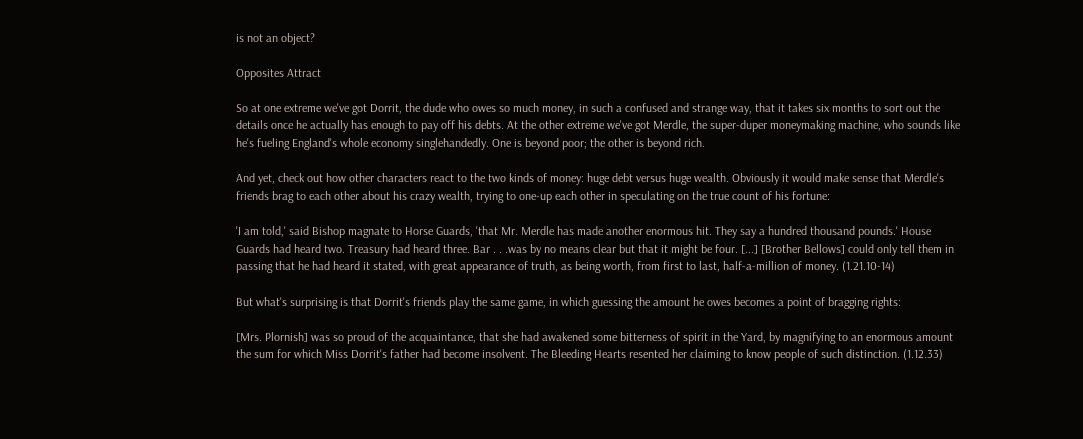is not an object?

Opposites Attract

So at one extreme we've got Dorrit, the dude who owes so much money, in such a confused and strange way, that it takes six months to sort out the details once he actually has enough to pay off his debts. At the other extreme we've got Merdle, the super-duper moneymaking machine, who sounds like he's fueling England's whole economy singlehandedly. One is beyond poor; the other is beyond rich.

And yet, check out how other characters react to the two kinds of money: huge debt versus huge wealth. Obviously it would make sense that Merdle's friends brag to each other about his crazy wealth, trying to one-up each other in speculating on the true count of his fortune:

'I am told,' said Bishop magnate to Horse Guards, 'that Mr. Merdle has made another enormous hit. They say a hundred thousand pounds.' House Guards had heard two. Treasury had heard three. Bar . . .was by no means clear but that it might be four. [...] [Brother Bellows] could only tell them in passing that he had heard it stated, with great appearance of truth, as being worth, from first to last, half-a-million of money. (1.21.10-14)

But what's surprising is that Dorrit's friends play the same game, in which guessing the amount he owes becomes a point of bragging rights:

[Mrs. Plornish] was so proud of the acquaintance, that she had awakened some bitterness of spirit in the Yard, by magnifying to an enormous amount the sum for which Miss Dorrit's father had become insolvent. The Bleeding Hearts resented her claiming to know people of such distinction. (1.12.33)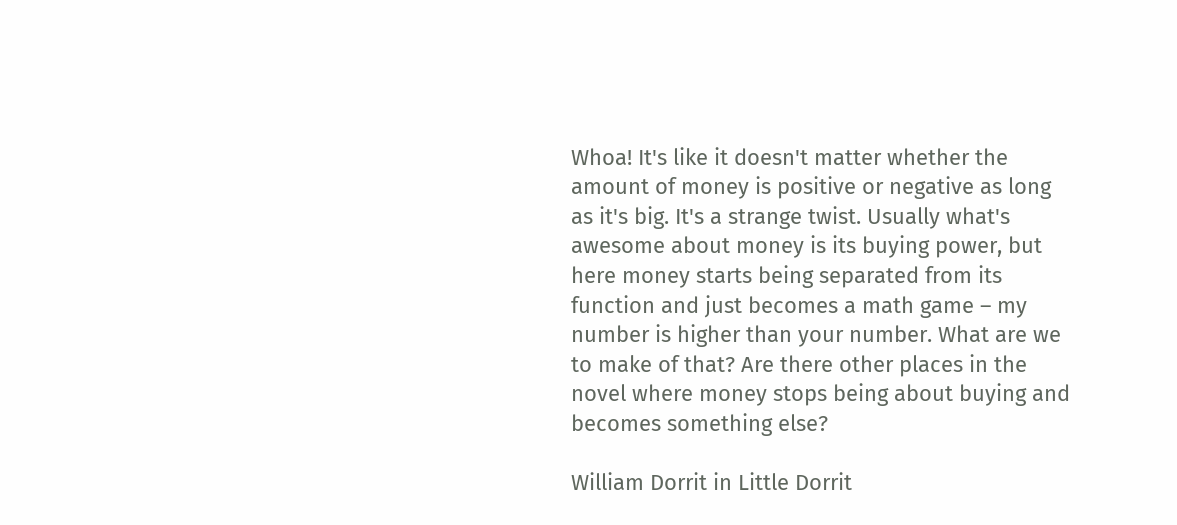Whoa! It's like it doesn't matter whether the amount of money is positive or negative as long as it's big. It's a strange twist. Usually what's awesome about money is its buying power, but here money starts being separated from its function and just becomes a math game – my number is higher than your number. What are we to make of that? Are there other places in the novel where money stops being about buying and becomes something else?

William Dorrit in Little Dorrit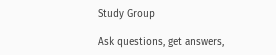Study Group

Ask questions, get answers,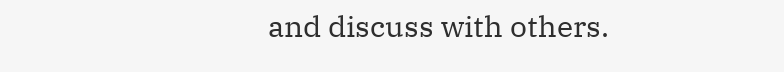and discuss with others.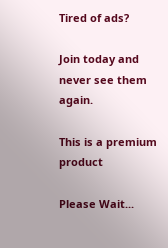Tired of ads?

Join today and never see them again.

This is a premium product

Please Wait...